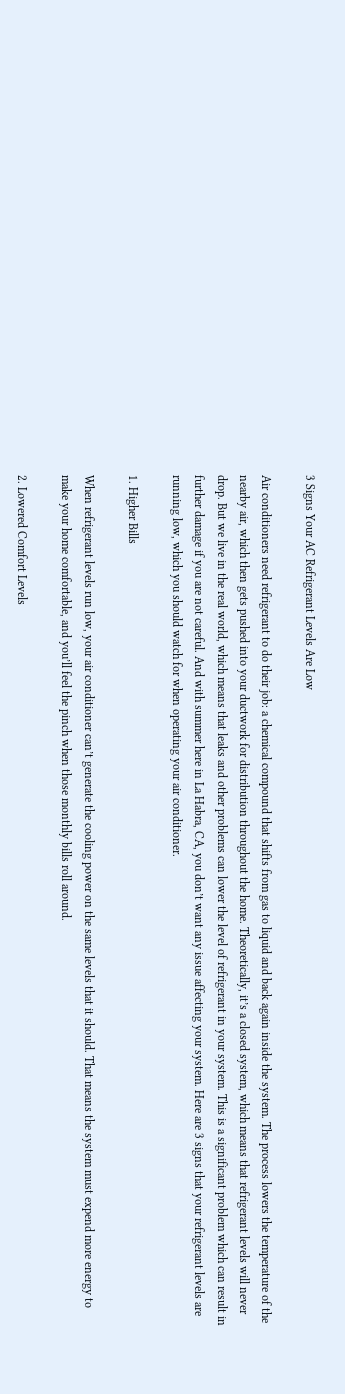3 Signs Your AC Refrigerant Levels Are Low

Air conditioners need refrigerant to do their job: a chemical compound that shifts from gas to liquid and back again inside the system. The process lowers the temperature of the nearby air, which then gets pushed into your ductwork for distribution throughout the home. Theoretically, it’s a closed system, which means that refrigerant levels will never drop. But we live in the real world, which means that leaks and other problems can lower the level of refrigerant in your system. This is a significant problem which can result in further damage if you are not careful. And with summer here in La Habra, CA, you don’t want any issue affecting your system. Here are 3 signs that your refrigerant levels are running low, which you should watch for when operating your air conditioner.

1. Higher Bills

When refrigerant levels run low, your air conditioner can’t generate the cooling power on the same levels that it should. That means the system must expend more energy to make your home comfortable, and you’ll feel the pinch when those monthly bills roll around.

2. Lowered Comfort Levels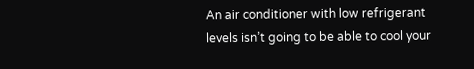An air conditioner with low refrigerant levels isn’t going to be able to cool your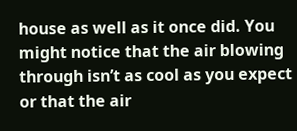house as well as it once did. You might notice that the air blowing through isn’t as cool as you expect or that the air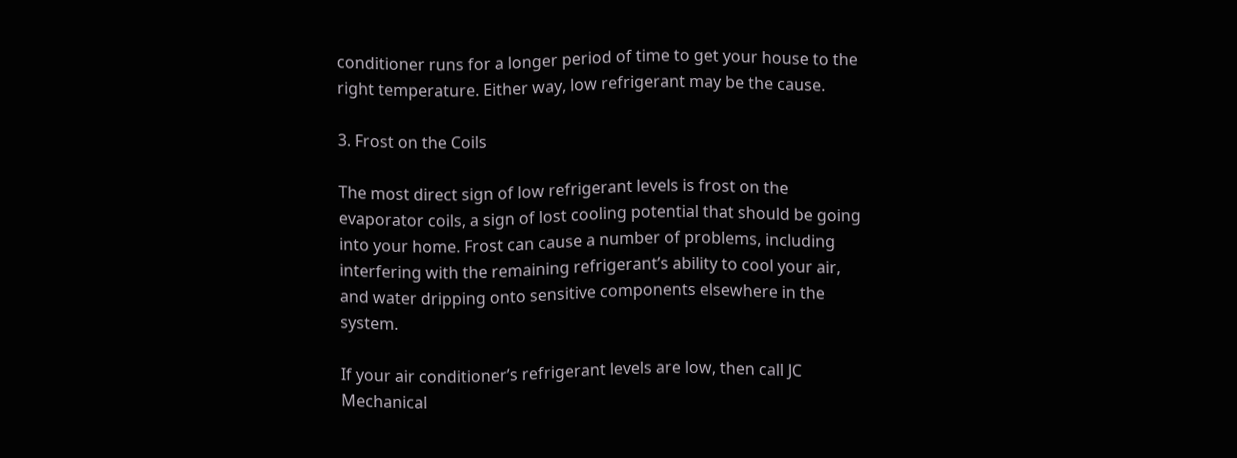conditioner runs for a longer period of time to get your house to the right temperature. Either way, low refrigerant may be the cause.

3. Frost on the Coils

The most direct sign of low refrigerant levels is frost on the evaporator coils, a sign of lost cooling potential that should be going into your home. Frost can cause a number of problems, including interfering with the remaining refrigerant’s ability to cool your air, and water dripping onto sensitive components elsewhere in the system.

If your air conditioner’s refrigerant levels are low, then call JC Mechanical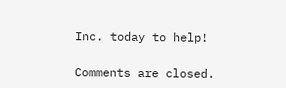Inc. today to help!

Comments are closed.